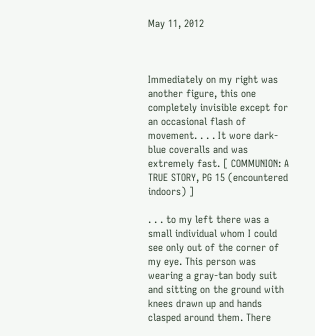May 11, 2012



Immediately on my right was another figure, this one completely invisible except for an occasional flash of movement. . . . It wore dark-blue coveralls and was extremely fast. [ COMMUNION: A TRUE STORY, PG 15 (encountered indoors) ]

. . . to my left there was a small individual whom I could see only out of the corner of my eye. This person was wearing a gray-tan body suit and sitting on the ground with knees drawn up and hands clasped around them. There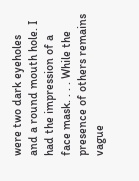were two dark eyeholes and a round mouth hole. I had the impression of a face mask. . . . While the presence of others remains vague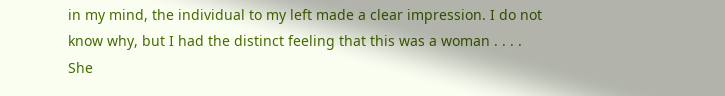in my mind, the individual to my left made a clear impression. I do not know why, but I had the distinct feeling that this was a woman . . . . She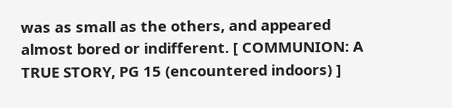was as small as the others, and appeared almost bored or indifferent. [ COMMUNION: A TRUE STORY, PG 15 (encountered indoors) ]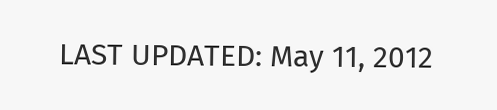LAST UPDATED: May 11, 2012